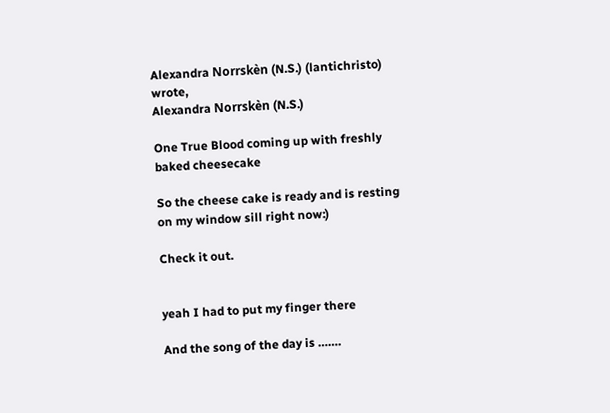Alexandra Norrskèn (N.S.) (lantichristo) wrote,
Alexandra Norrskèn (N.S.)

One True Blood coming up with freshly baked cheesecake

So the cheese cake is ready and is resting on my window sill right now:)

Check it out.


yeah I had to put my finger there

And the song of the day is …….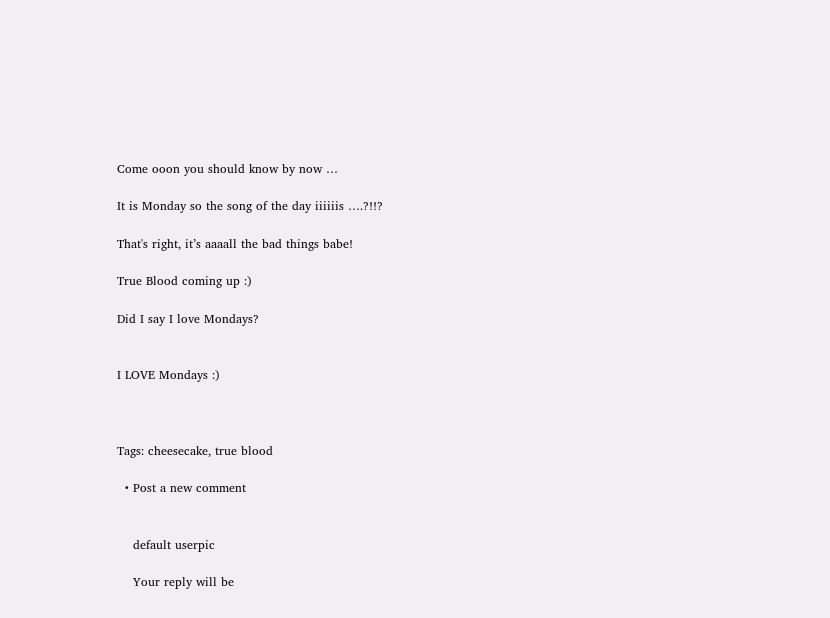Come ooon you should know by now …

It is Monday so the song of the day iiiiiis ….?!!?

That's right, it’s aaaall the bad things babe!

True Blood coming up :)

Did I say I love Mondays?


I LOVE Mondays :)



Tags: cheesecake, true blood

  • Post a new comment


    default userpic

    Your reply will be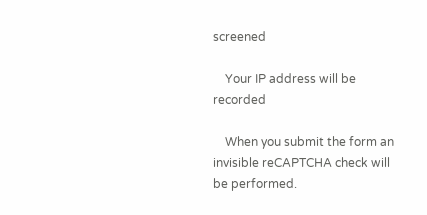screened

    Your IP address will be recorded

    When you submit the form an invisible reCAPTCHA check will be performed.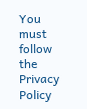You must follow the Privacy Policy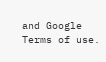and Google Terms of use.